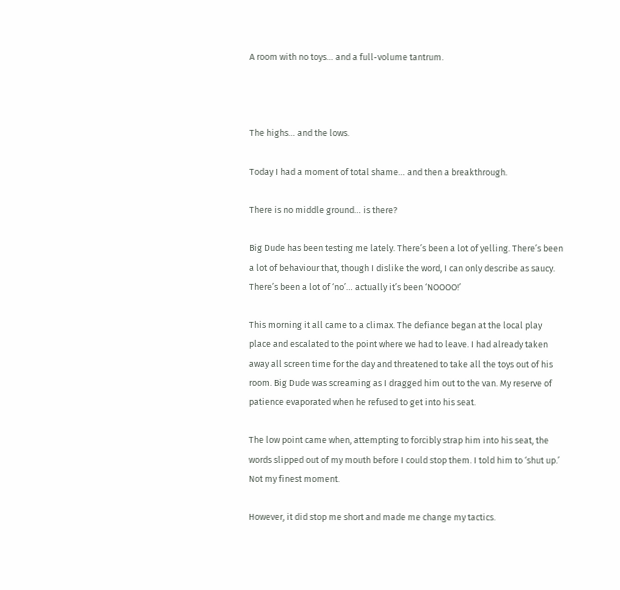A room with no toys… and a full-volume tantrum.



The highs… and the lows.

Today I had a moment of total shame… and then a breakthrough.

There is no middle ground… is there?

Big Dude has been testing me lately. There’s been a lot of yelling. There’s been a lot of behaviour that, though I dislike the word, I can only describe as saucy. There’s been a lot of ‘no’… actually it’s been ‘NOOOO!’

This morning it all came to a climax. The defiance began at the local play place and escalated to the point where we had to leave. I had already taken away all screen time for the day and threatened to take all the toys out of his room. Big Dude was screaming as I dragged him out to the van. My reserve of patience evaporated when he refused to get into his seat.

The low point came when, attempting to forcibly strap him into his seat, the words slipped out of my mouth before I could stop them. I told him to ‘shut up.’ Not my finest moment.

However, it did stop me short and made me change my tactics.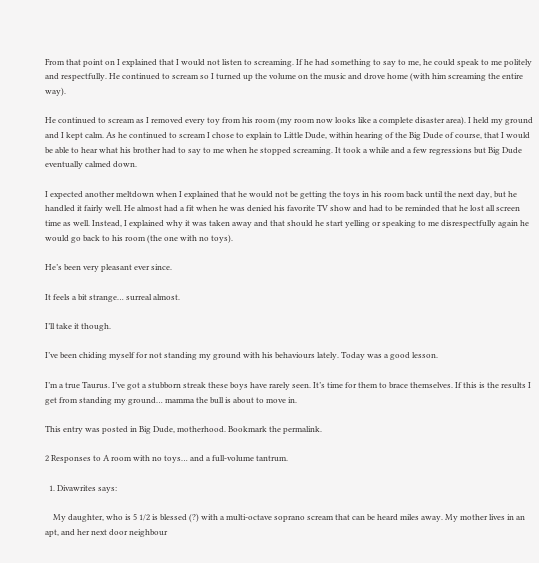From that point on I explained that I would not listen to screaming. If he had something to say to me, he could speak to me politely and respectfully. He continued to scream so I turned up the volume on the music and drove home (with him screaming the entire way).

He continued to scream as I removed every toy from his room (my room now looks like a complete disaster area). I held my ground and I kept calm. As he continued to scream I chose to explain to Little Dude, within hearing of the Big Dude of course, that I would be able to hear what his brother had to say to me when he stopped screaming. It took a while and a few regressions but Big Dude eventually calmed down.

I expected another meltdown when I explained that he would not be getting the toys in his room back until the next day, but he handled it fairly well. He almost had a fit when he was denied his favorite TV show and had to be reminded that he lost all screen time as well. Instead, I explained why it was taken away and that should he start yelling or speaking to me disrespectfully again he would go back to his room (the one with no toys).

He’s been very pleasant ever since.

It feels a bit strange… surreal almost.

I’ll take it though.

I’ve been chiding myself for not standing my ground with his behaviours lately. Today was a good lesson.

I’m a true Taurus. I’ve got a stubborn streak these boys have rarely seen. It’s time for them to brace themselves. If this is the results I get from standing my ground… mamma the bull is about to move in.

This entry was posted in Big Dude, motherhood. Bookmark the permalink.

2 Responses to A room with no toys… and a full-volume tantrum.

  1. Divawrites says:

    My daughter, who is 5 1/2 is blessed (?) with a multi-octave soprano scream that can be heard miles away. My mother lives in an apt, and her next door neighbour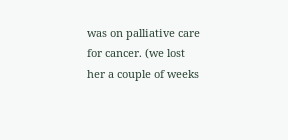was on palliative care for cancer. (we lost her a couple of weeks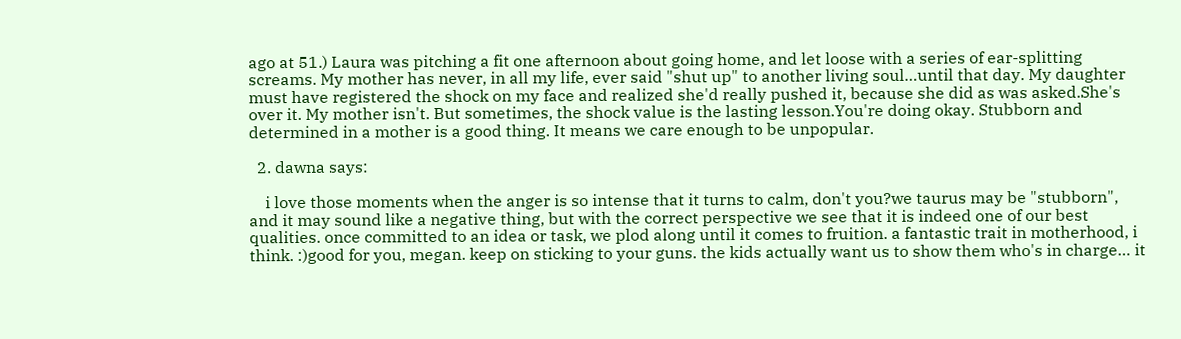ago at 51.) Laura was pitching a fit one afternoon about going home, and let loose with a series of ear-splitting screams. My mother has never, in all my life, ever said "shut up" to another living soul…until that day. My daughter must have registered the shock on my face and realized she'd really pushed it, because she did as was asked.She's over it. My mother isn't. But sometimes, the shock value is the lasting lesson.You're doing okay. Stubborn and determined in a mother is a good thing. It means we care enough to be unpopular.

  2. dawna says:

    i love those moments when the anger is so intense that it turns to calm, don't you?we taurus may be "stubborn", and it may sound like a negative thing, but with the correct perspective we see that it is indeed one of our best qualities. once committed to an idea or task, we plod along until it comes to fruition. a fantastic trait in motherhood, i think. :)good for you, megan. keep on sticking to your guns. the kids actually want us to show them who's in charge… it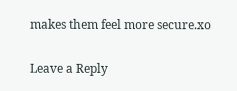makes them feel more secure.xo

Leave a Reply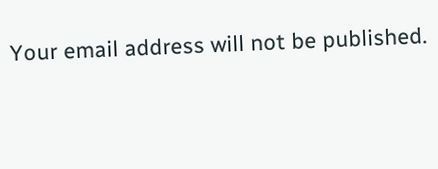Your email address will not be published.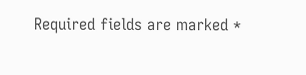Required fields are marked *